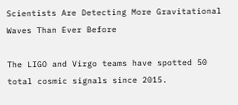Scientists Are Detecting More Gravitational Waves Than Ever Before

The LIGO and Virgo teams have spotted 50 total cosmic signals since 2015.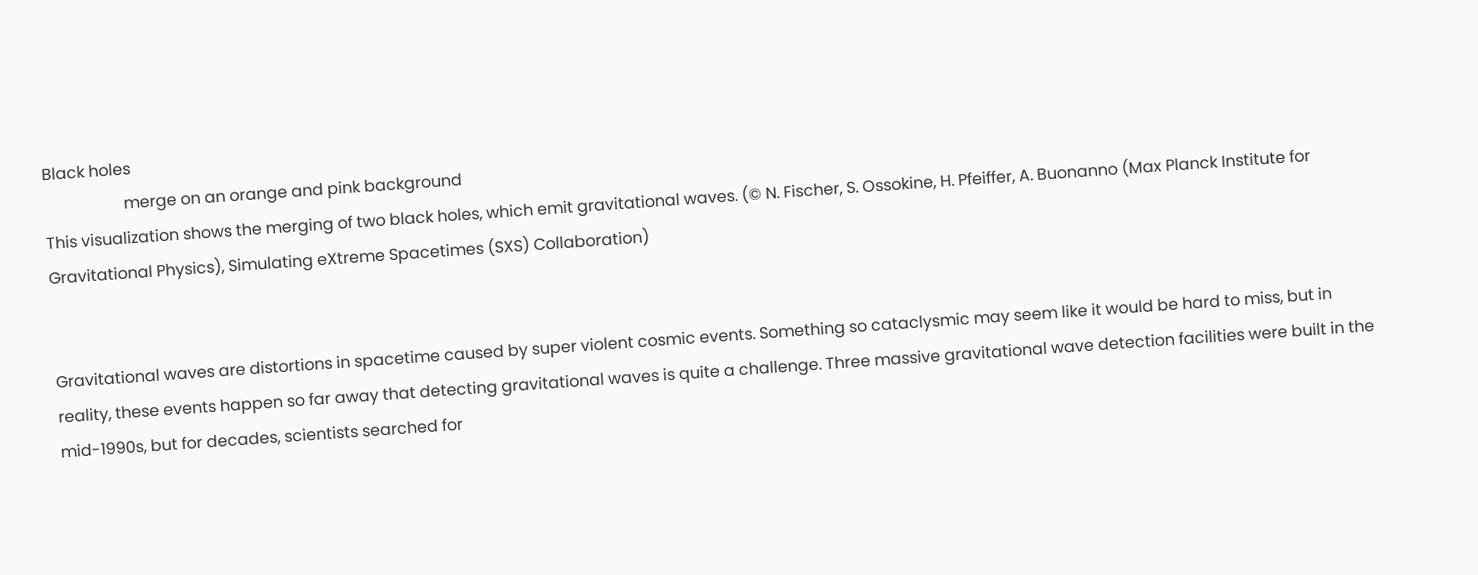Black holes
                    merge on an orange and pink background
This visualization shows the merging of two black holes, which emit gravitational waves. (© N. Fischer, S. Ossokine, H. Pfeiffer, A. Buonanno (Max Planck Institute for Gravitational Physics), Simulating eXtreme Spacetimes (SXS) Collaboration)


Gravitational waves are distortions in spacetime caused by super violent cosmic events. Something so cataclysmic may seem like it would be hard to miss, but in reality, these events happen so far away that detecting gravitational waves is quite a challenge. Three massive gravitational wave detection facilities were built in the mid-1990s, but for decades, scientists searched for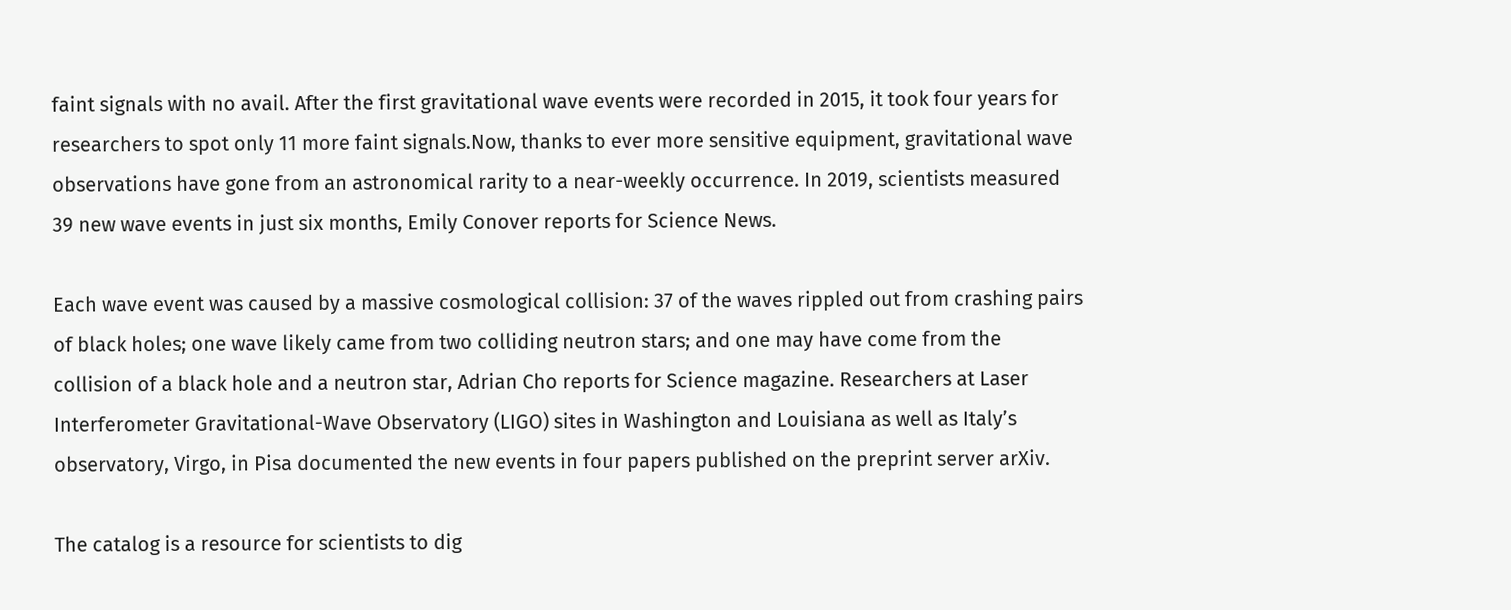faint signals with no avail. After the first gravitational wave events were recorded in 2015, it took four years for researchers to spot only 11 more faint signals.Now, thanks to ever more sensitive equipment, gravitational wave observations have gone from an astronomical rarity to a near-weekly occurrence. In 2019, scientists measured 39 new wave events in just six months, Emily Conover reports for Science News.

Each wave event was caused by a massive cosmological collision: 37 of the waves rippled out from crashing pairs of black holes; one wave likely came from two colliding neutron stars; and one may have come from the collision of a black hole and a neutron star, Adrian Cho reports for Science magazine. Researchers at Laser Interferometer Gravitational-Wave Observatory (LIGO) sites in Washington and Louisiana as well as Italy’s observatory, Virgo, in Pisa documented the new events in four papers published on the preprint server arXiv.

The catalog is a resource for scientists to dig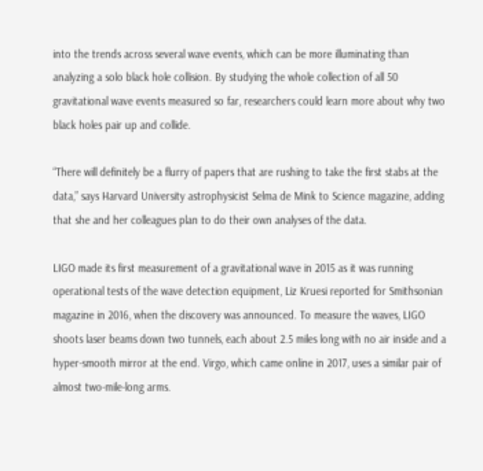into the trends across several wave events, which can be more illuminating than analyzing a solo black hole collision. By studying the whole collection of all 50 gravitational wave events measured so far, researchers could learn more about why two black holes pair up and collide.

“There will definitely be a flurry of papers that are rushing to take the first stabs at the data,” says Harvard University astrophysicist Selma de Mink to Science magazine, adding that she and her colleagues plan to do their own analyses of the data.

LIGO made its first measurement of a gravitational wave in 2015 as it was running operational tests of the wave detection equipment, Liz Kruesi reported for Smithsonian magazine in 2016, when the discovery was announced. To measure the waves, LIGO shoots laser beams down two tunnels, each about 2.5 miles long with no air inside and a hyper-smooth mirror at the end. Virgo, which came online in 2017, uses a similar pair of almost two-mile-long arms.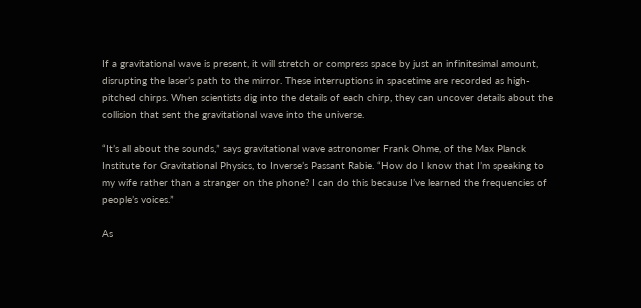If a gravitational wave is present, it will stretch or compress space by just an infinitesimal amount, disrupting the laser’s path to the mirror. These interruptions in spacetime are recorded as high-pitched chirps. When scientists dig into the details of each chirp, they can uncover details about the collision that sent the gravitational wave into the universe.

“It’s all about the sounds,” says gravitational wave astronomer Frank Ohme, of the Max Planck Institute for Gravitational Physics, to Inverse’s Passant Rabie. “How do I know that I’m speaking to my wife rather than a stranger on the phone? I can do this because I’ve learned the frequencies of people’s voices.”

As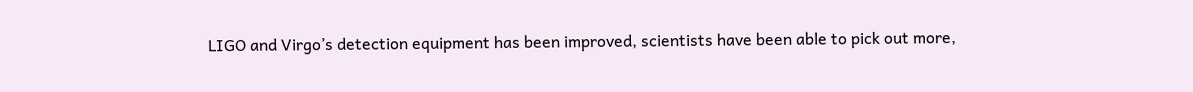LIGO and Virgo’s detection equipment has been improved, scientists have been able to pick out more,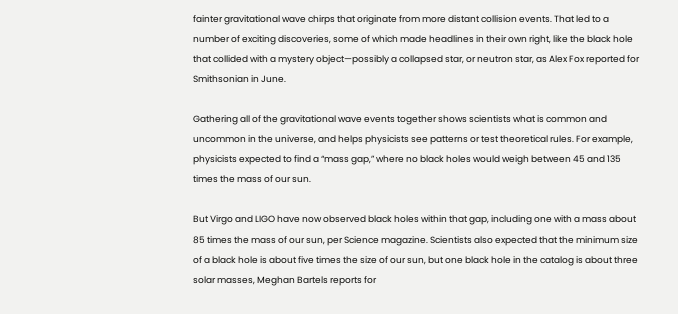fainter gravitational wave chirps that originate from more distant collision events. That led to a number of exciting discoveries, some of which made headlines in their own right, like the black hole that collided with a mystery object—possibly a collapsed star, or neutron star, as Alex Fox reported for Smithsonian in June.

Gathering all of the gravitational wave events together shows scientists what is common and uncommon in the universe, and helps physicists see patterns or test theoretical rules. For example, physicists expected to find a “mass gap,” where no black holes would weigh between 45 and 135 times the mass of our sun.

But Virgo and LIGO have now observed black holes within that gap, including one with a mass about 85 times the mass of our sun, per Science magazine. Scientists also expected that the minimum size of a black hole is about five times the size of our sun, but one black hole in the catalog is about three solar masses, Meghan Bartels reports for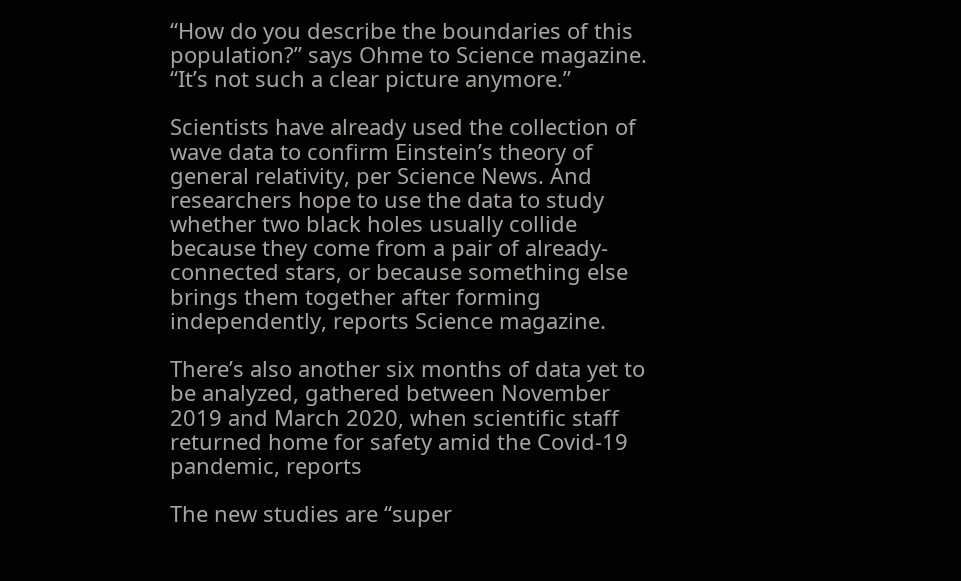“How do you describe the boundaries of this population?” says Ohme to Science magazine. “It’s not such a clear picture anymore.”

Scientists have already used the collection of wave data to confirm Einstein’s theory of general relativity, per Science News. And researchers hope to use the data to study whether two black holes usually collide because they come from a pair of already-connected stars, or because something else brings them together after forming independently, reports Science magazine.

There’s also another six months of data yet to be analyzed, gathered between November 2019 and March 2020, when scientific staff returned home for safety amid the Covid-19 pandemic, reports

The new studies are “super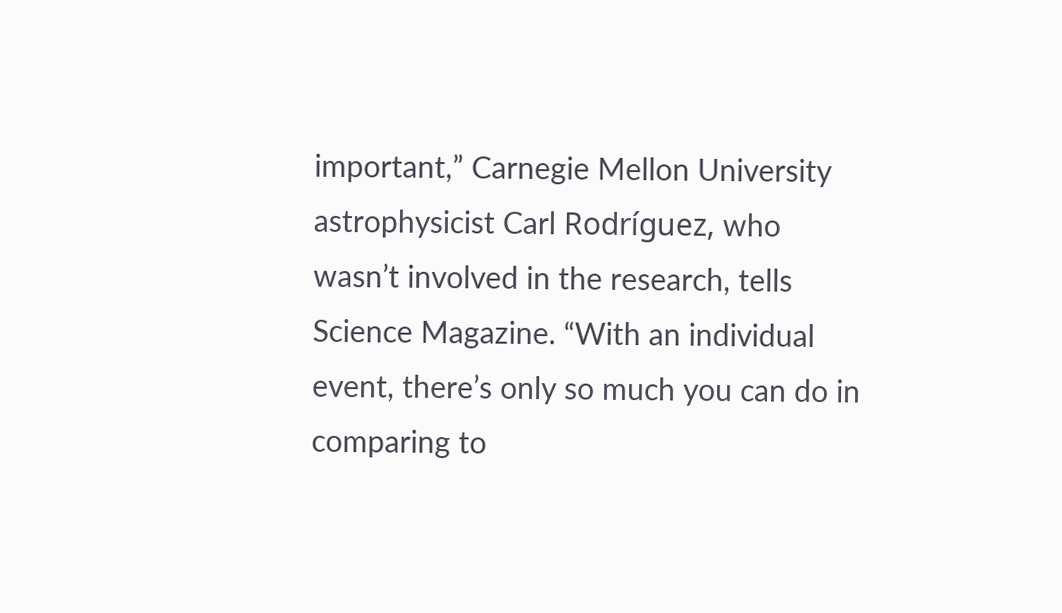important,” Carnegie Mellon University astrophysicist Carl Rodríguez, who wasn’t involved in the research, tells Science Magazine. “With an individual event, there’s only so much you can do in comparing to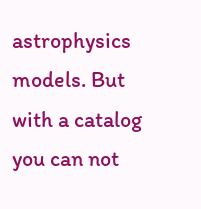astrophysics models. But with a catalog you can not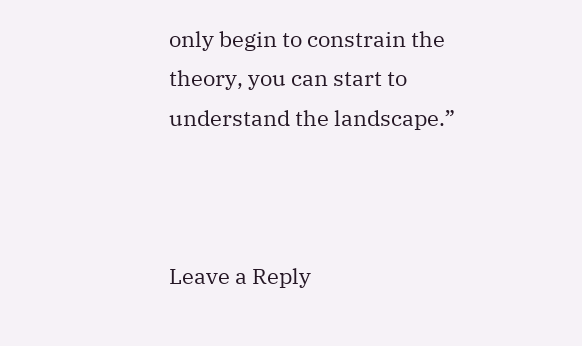only begin to constrain the theory, you can start to understand the landscape.”



Leave a Reply